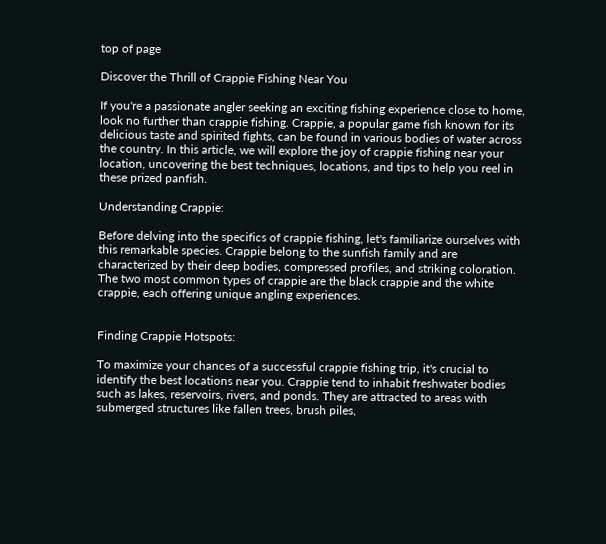top of page

Discover the Thrill of Crappie Fishing Near You

If you're a passionate angler seeking an exciting fishing experience close to home, look no further than crappie fishing. Crappie, a popular game fish known for its delicious taste and spirited fights, can be found in various bodies of water across the country. In this article, we will explore the joy of crappie fishing near your location, uncovering the best techniques, locations, and tips to help you reel in these prized panfish.

Understanding Crappie:

Before delving into the specifics of crappie fishing, let's familiarize ourselves with this remarkable species. Crappie belong to the sunfish family and are characterized by their deep bodies, compressed profiles, and striking coloration. The two most common types of crappie are the black crappie and the white crappie, each offering unique angling experiences.


Finding Crappie Hotspots:

To maximize your chances of a successful crappie fishing trip, it's crucial to identify the best locations near you. Crappie tend to inhabit freshwater bodies such as lakes, reservoirs, rivers, and ponds. They are attracted to areas with submerged structures like fallen trees, brush piles,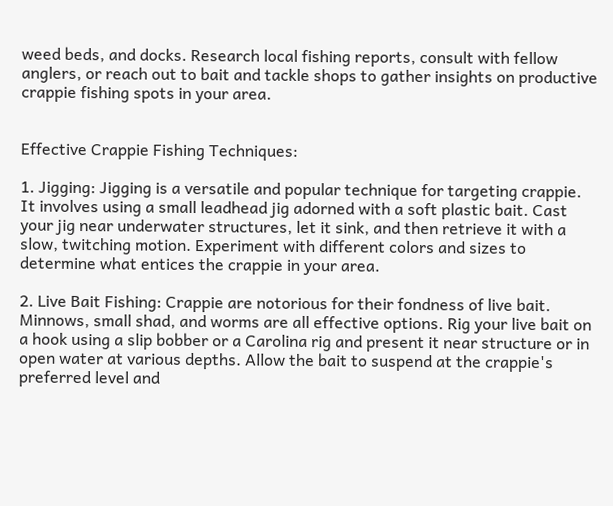weed beds, and docks. Research local fishing reports, consult with fellow anglers, or reach out to bait and tackle shops to gather insights on productive crappie fishing spots in your area.


Effective Crappie Fishing Techniques:

1. Jigging: Jigging is a versatile and popular technique for targeting crappie. It involves using a small leadhead jig adorned with a soft plastic bait. Cast your jig near underwater structures, let it sink, and then retrieve it with a slow, twitching motion. Experiment with different colors and sizes to determine what entices the crappie in your area.

2. Live Bait Fishing: Crappie are notorious for their fondness of live bait. Minnows, small shad, and worms are all effective options. Rig your live bait on a hook using a slip bobber or a Carolina rig and present it near structure or in open water at various depths. Allow the bait to suspend at the crappie's preferred level and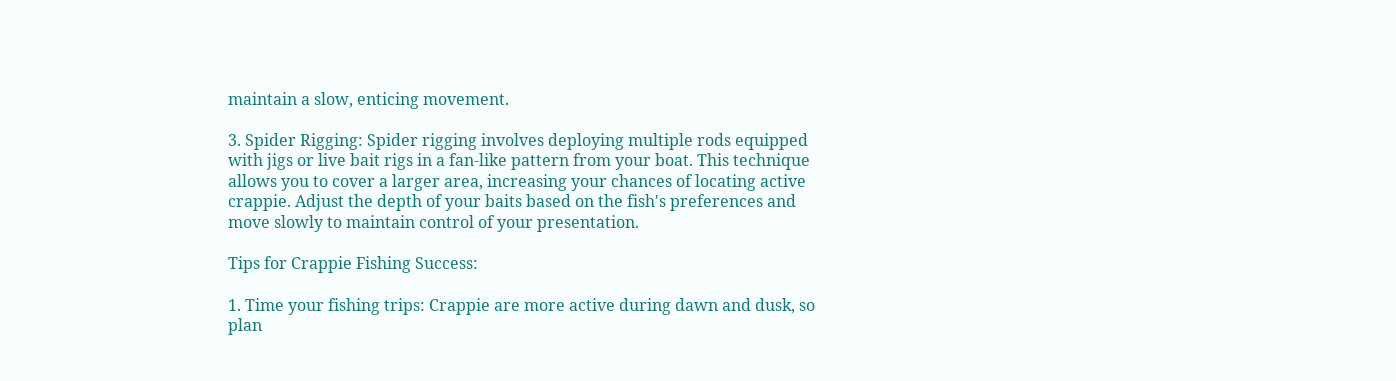maintain a slow, enticing movement.

3. Spider Rigging: Spider rigging involves deploying multiple rods equipped with jigs or live bait rigs in a fan-like pattern from your boat. This technique allows you to cover a larger area, increasing your chances of locating active crappie. Adjust the depth of your baits based on the fish's preferences and move slowly to maintain control of your presentation.

Tips for Crappie Fishing Success:

1. Time your fishing trips: Crappie are more active during dawn and dusk, so plan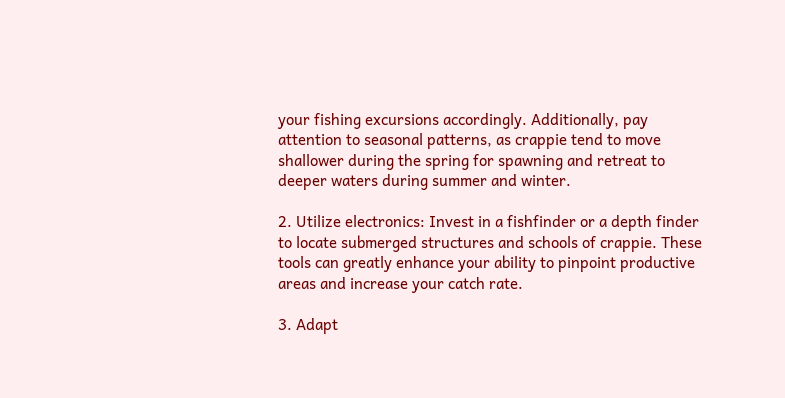your fishing excursions accordingly. Additionally, pay attention to seasonal patterns, as crappie tend to move shallower during the spring for spawning and retreat to deeper waters during summer and winter.

2. Utilize electronics: Invest in a fishfinder or a depth finder to locate submerged structures and schools of crappie. These tools can greatly enhance your ability to pinpoint productive areas and increase your catch rate.

3. Adapt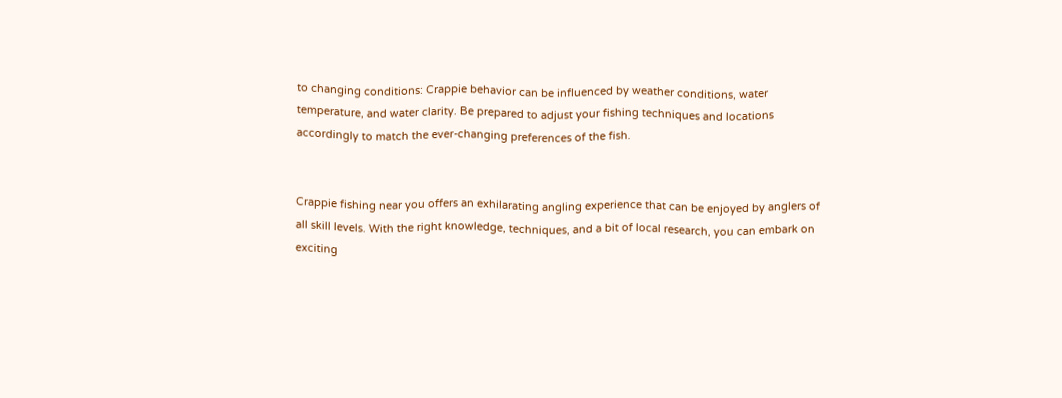to changing conditions: Crappie behavior can be influenced by weather conditions, water temperature, and water clarity. Be prepared to adjust your fishing techniques and locations accordingly to match the ever-changing preferences of the fish.


Crappie fishing near you offers an exhilarating angling experience that can be enjoyed by anglers of all skill levels. With the right knowledge, techniques, and a bit of local research, you can embark on exciting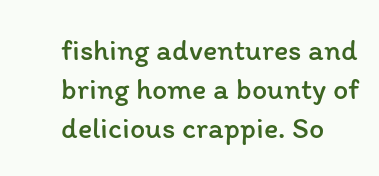fishing adventures and bring home a bounty of delicious crappie. So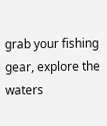grab your fishing gear, explore the waters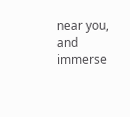near you, and immerse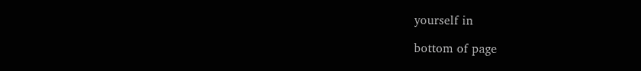yourself in

bottom of page